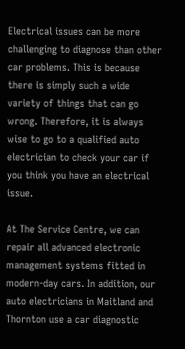Electrical issues can be more challenging to diagnose than other car problems. This is because there is simply such a wide variety of things that can go wrong. Therefore, it is always wise to go to a qualified auto electrician to check your car if you think you have an electrical issue.

At The Service Centre, we can repair all advanced electronic management systems fitted in modern-day cars. In addition, our auto electricians in Maitland and Thornton use a car diagnostic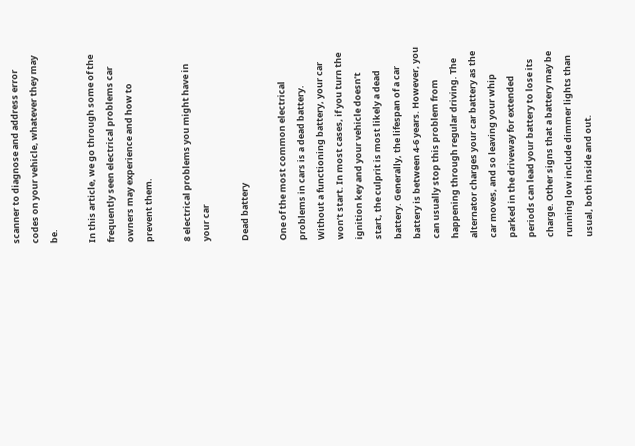scanner to diagnose and address error codes on your vehicle, whatever they may be.

In this article, we go through some of the frequently seen electrical problems car owners may experience and how to prevent them.

8 electrical problems you might have in your car

Dead battery

One of the most common electrical problems in cars is a dead battery. Without a functioning battery, your car won’t start. In most cases, if you turn the ignition key and your vehicle doesn’t start, the culprit is most likely a dead battery. Generally, the lifespan of a car battery is between 4-6 years. However, you can usually stop this problem from happening through regular driving. The alternator charges your car battery as the car moves, and so leaving your whip parked in the driveway for extended periods can lead your battery to lose its charge. Other signs that a battery may be running low include dimmer lights than usual, both inside and out.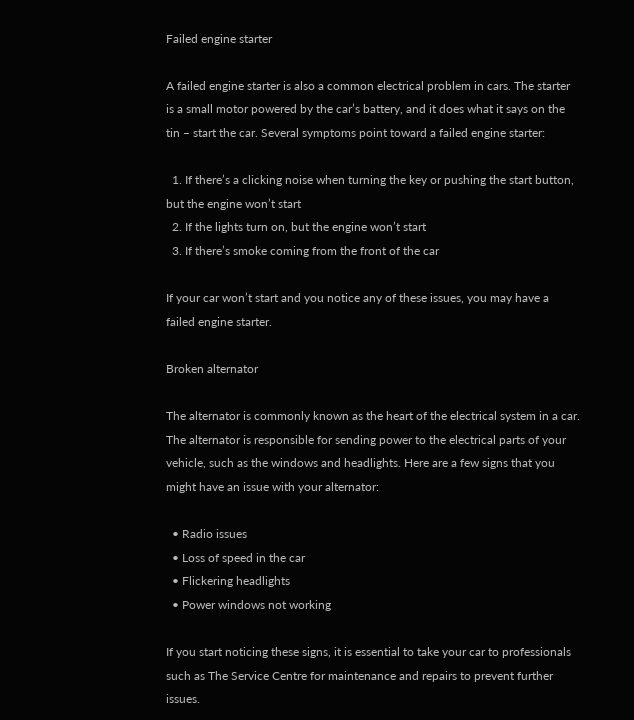Failed engine starter

A failed engine starter is also a common electrical problem in cars. The starter is a small motor powered by the car’s battery, and it does what it says on the tin – start the car. Several symptoms point toward a failed engine starter:

  1. If there’s a clicking noise when turning the key or pushing the start button, but the engine won’t start
  2. If the lights turn on, but the engine won’t start
  3. If there’s smoke coming from the front of the car

If your car won’t start and you notice any of these issues, you may have a failed engine starter.

Broken alternator

The alternator is commonly known as the heart of the electrical system in a car. The alternator is responsible for sending power to the electrical parts of your vehicle, such as the windows and headlights. Here are a few signs that you might have an issue with your alternator:

  • Radio issues
  • Loss of speed in the car
  • Flickering headlights
  • Power windows not working

If you start noticing these signs, it is essential to take your car to professionals such as The Service Centre for maintenance and repairs to prevent further issues.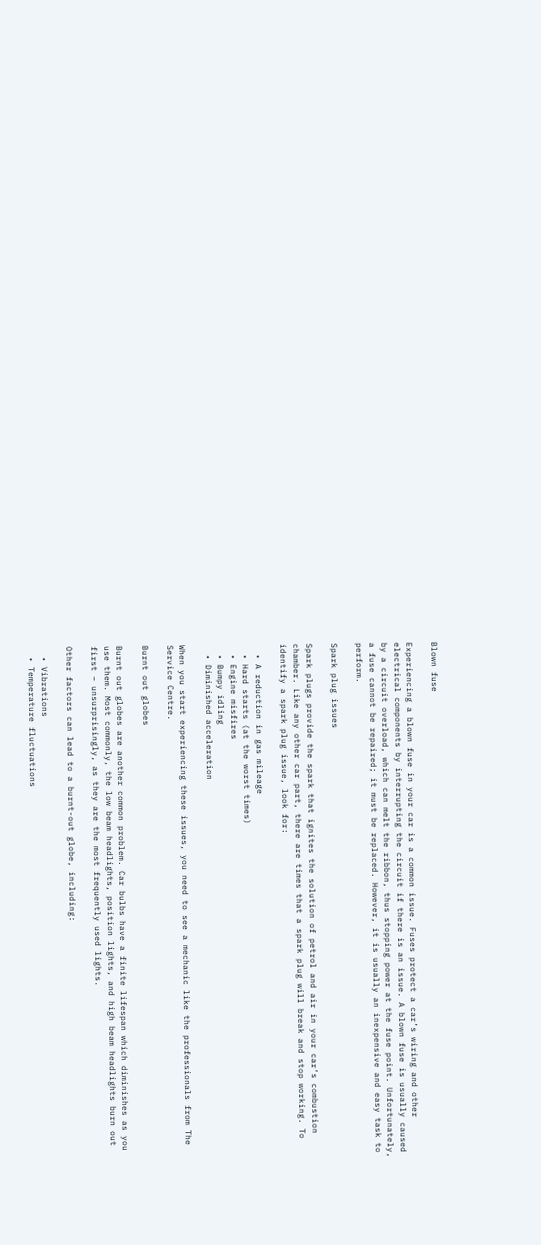Blown fuse

Experiencing a blown fuse in your car is a common issue. Fuses protect a car’s wiring and other electrical components by interrupting the circuit if there is an issue. A blown fuse is usually caused by a circuit overload, which can melt the ribbon, thus stopping power at the fuse point. Unfortunately, a fuse cannot be repaired; it must be replaced. However, it is usually an inexpensive and easy task to perform.

Spark plug issues

Spark plugs provide the spark that ignites the solution of petrol and air in your car’s combustion chamber. Like any other car part, there are times that a spark plug will break and stop working. To identify a spark plug issue, look for:

  • A reduction in gas mileage
  • Hard starts (at the worst times)
  • Engine misfires
  • Bumpy idling
  • Diminished acceleration

When you start experiencing these issues, you need to see a mechanic like the professionals from The Service Centre.

Burnt out globes

Burnt out globes are another common problem. Car bulbs have a finite lifespan which diminishes as you use them. Most commonly, the low beam headlights, position lights, and high beam headlights burn out first – unsurprisingly, as they are the most frequently used lights.

Other factors can lead to a burnt-out globe, including:

  • Vibrations
  • Temperature fluctuations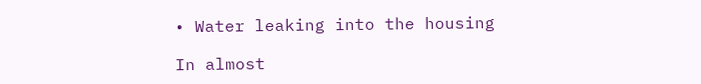• Water leaking into the housing

In almost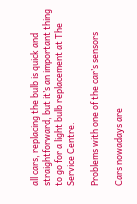all cars, replacing the bulb is quick and straightforward, but it’s an important thing to go for a light bulb replacement at The Service Centre.

Problems with one of the car’s sensors

Cars nowadays are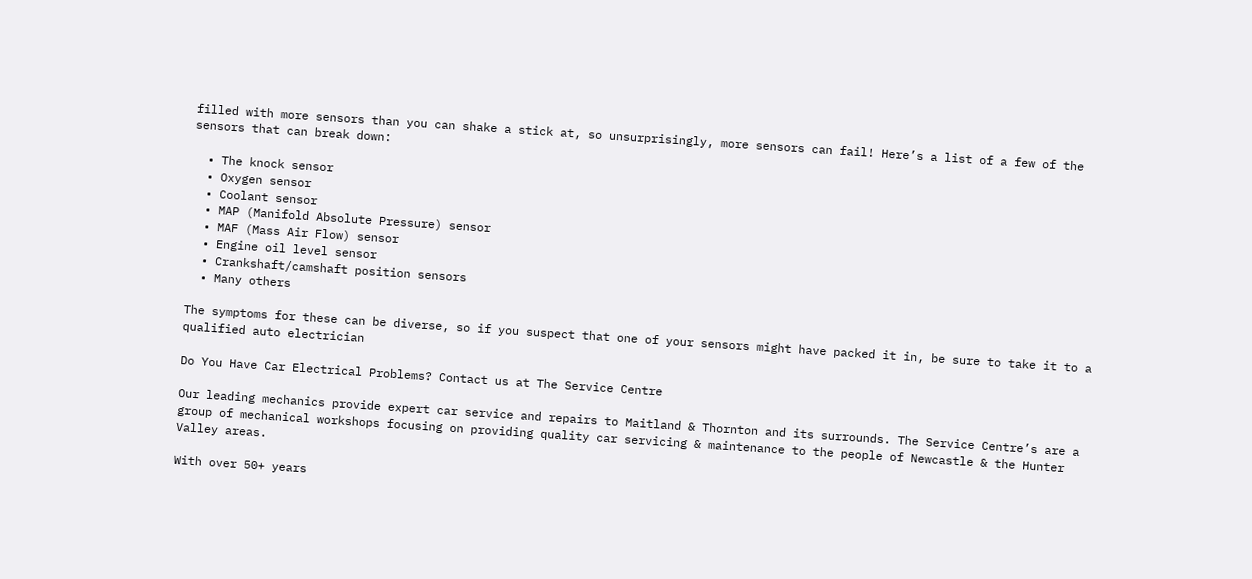filled with more sensors than you can shake a stick at, so unsurprisingly, more sensors can fail! Here’s a list of a few of the sensors that can break down:

  • The knock sensor
  • Oxygen sensor
  • Coolant sensor
  • MAP (Manifold Absolute Pressure) sensor
  • MAF (Mass Air Flow) sensor
  • Engine oil level sensor
  • Crankshaft/camshaft position sensors
  • Many others

The symptoms for these can be diverse, so if you suspect that one of your sensors might have packed it in, be sure to take it to a qualified auto electrician

Do You Have Car Electrical Problems? Contact us at The Service Centre

Our leading mechanics provide expert car service and repairs to Maitland & Thornton and its surrounds. The Service Centre’s are a group of mechanical workshops focusing on providing quality car servicing & maintenance to the people of Newcastle & the Hunter Valley areas.

With over 50+ years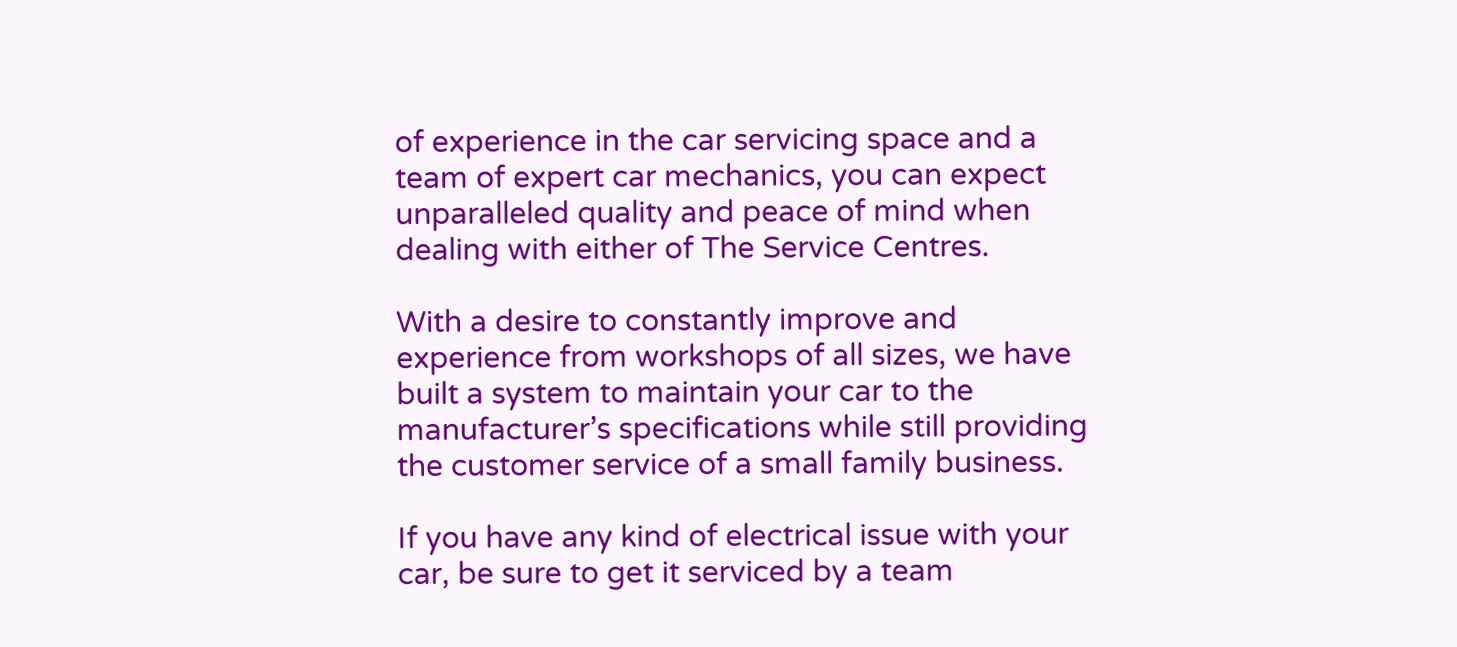of experience in the car servicing space and a team of expert car mechanics, you can expect unparalleled quality and peace of mind when dealing with either of The Service Centres.

With a desire to constantly improve and experience from workshops of all sizes, we have built a system to maintain your car to the manufacturer’s specifications while still providing the customer service of a small family business.

If you have any kind of electrical issue with your car, be sure to get it serviced by a team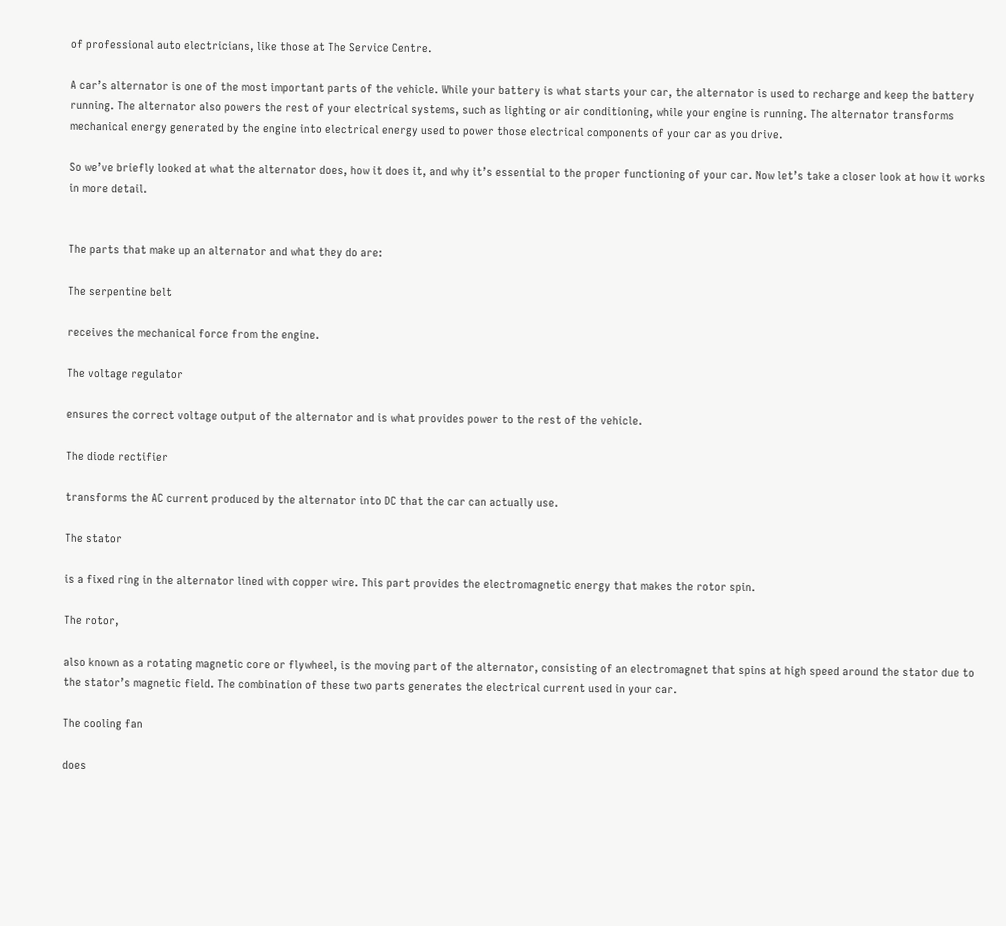of professional auto electricians, like those at The Service Centre.

A car’s alternator is one of the most important parts of the vehicle. While your battery is what starts your car, the alternator is used to recharge and keep the battery running. The alternator also powers the rest of your electrical systems, such as lighting or air conditioning, while your engine is running. The alternator transforms mechanical energy generated by the engine into electrical energy used to power those electrical components of your car as you drive.

So we’ve briefly looked at what the alternator does, how it does it, and why it’s essential to the proper functioning of your car. Now let’s take a closer look at how it works in more detail.


The parts that make up an alternator and what they do are:

The serpentine belt

receives the mechanical force from the engine.

The voltage regulator

ensures the correct voltage output of the alternator and is what provides power to the rest of the vehicle.

The diode rectifier

transforms the AC current produced by the alternator into DC that the car can actually use.

The stator

is a fixed ring in the alternator lined with copper wire. This part provides the electromagnetic energy that makes the rotor spin.

The rotor,

also known as a rotating magnetic core or flywheel, is the moving part of the alternator, consisting of an electromagnet that spins at high speed around the stator due to the stator’s magnetic field. The combination of these two parts generates the electrical current used in your car.

The cooling fan

does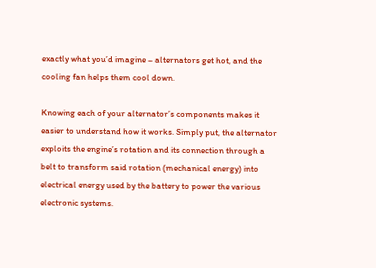exactly what you’d imagine – alternators get hot, and the cooling fan helps them cool down.

Knowing each of your alternator’s components makes it easier to understand how it works. Simply put, the alternator exploits the engine’s rotation and its connection through a belt to transform said rotation (mechanical energy) into electrical energy used by the battery to power the various electronic systems.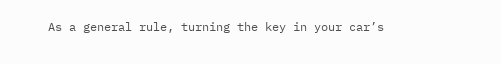As a general rule, turning the key in your car’s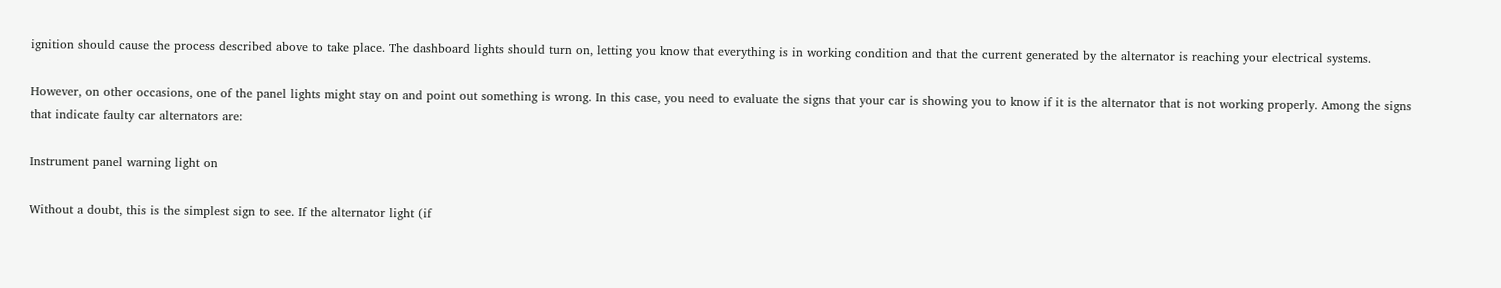ignition should cause the process described above to take place. The dashboard lights should turn on, letting you know that everything is in working condition and that the current generated by the alternator is reaching your electrical systems.

However, on other occasions, one of the panel lights might stay on and point out something is wrong. In this case, you need to evaluate the signs that your car is showing you to know if it is the alternator that is not working properly. Among the signs that indicate faulty car alternators are:

Instrument panel warning light on

Without a doubt, this is the simplest sign to see. If the alternator light (if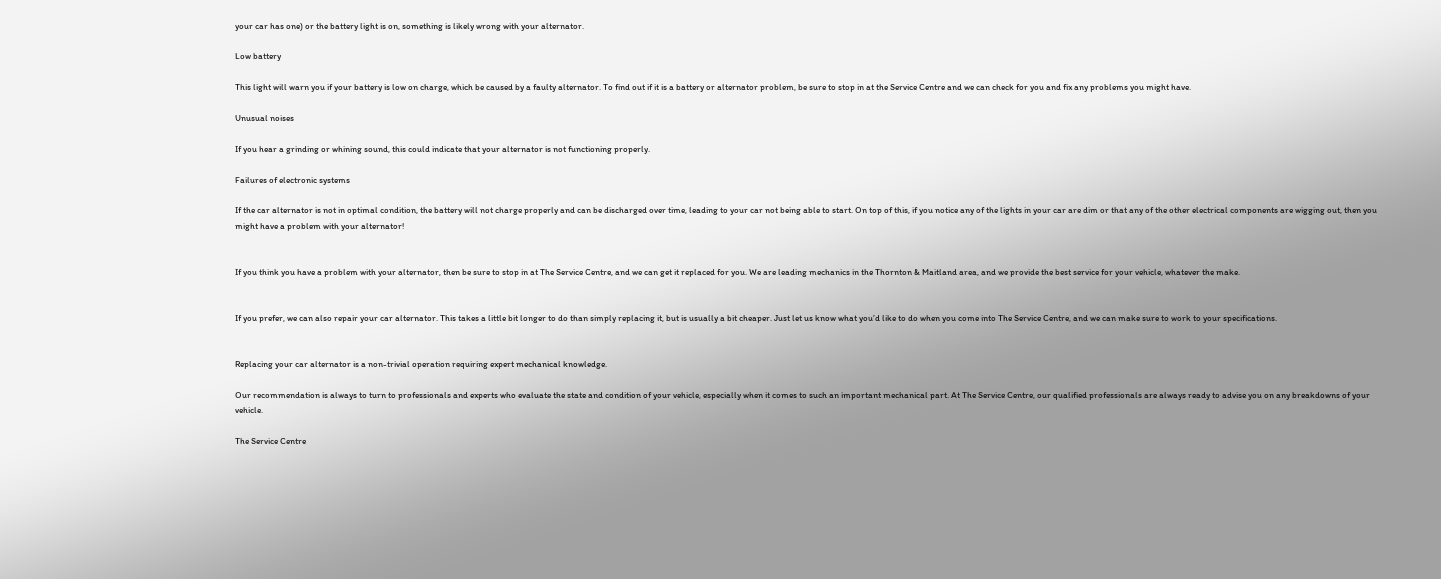your car has one) or the battery light is on, something is likely wrong with your alternator.

Low battery

This light will warn you if your battery is low on charge, which be caused by a faulty alternator. To find out if it is a battery or alternator problem, be sure to stop in at the Service Centre and we can check for you and fix any problems you might have.

Unusual noises

If you hear a grinding or whining sound, this could indicate that your alternator is not functioning properly.

Failures of electronic systems

If the car alternator is not in optimal condition, the battery will not charge properly and can be discharged over time, leading to your car not being able to start. On top of this, if you notice any of the lights in your car are dim or that any of the other electrical components are wigging out, then you might have a problem with your alternator!


If you think you have a problem with your alternator, then be sure to stop in at The Service Centre, and we can get it replaced for you. We are leading mechanics in the Thornton & Maitland area, and we provide the best service for your vehicle, whatever the make.


If you prefer, we can also repair your car alternator. This takes a little bit longer to do than simply replacing it, but is usually a bit cheaper. Just let us know what you’d like to do when you come into The Service Centre, and we can make sure to work to your specifications.


Replacing your car alternator is a non-trivial operation requiring expert mechanical knowledge.

Our recommendation is always to turn to professionals and experts who evaluate the state and condition of your vehicle, especially when it comes to such an important mechanical part. At The Service Centre, our qualified professionals are always ready to advise you on any breakdowns of your vehicle.

The Service Centre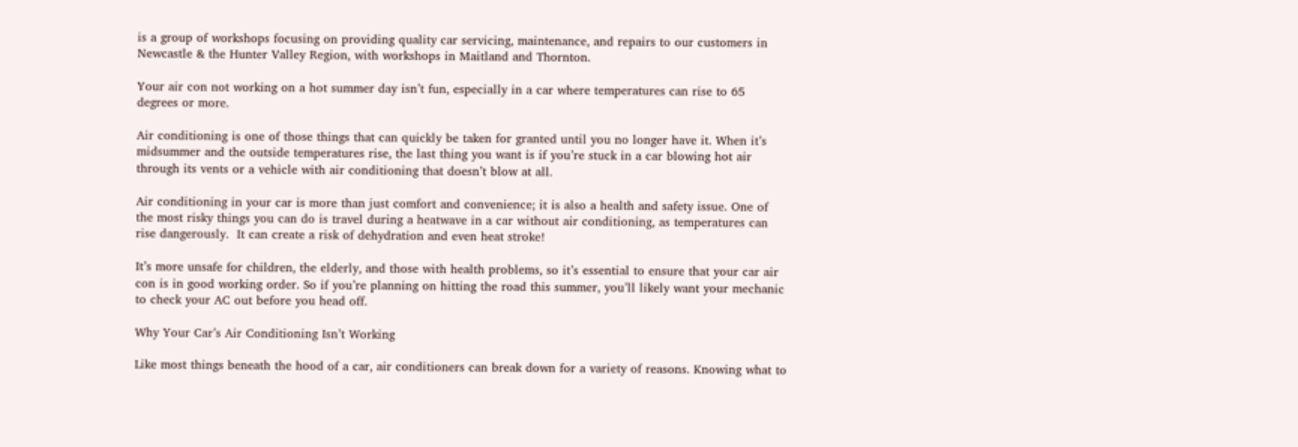is a group of workshops focusing on providing quality car servicing, maintenance, and repairs to our customers in Newcastle & the Hunter Valley Region, with workshops in Maitland and Thornton.

Your air con not working on a hot summer day isn’t fun, especially in a car where temperatures can rise to 65 degrees or more.

Air conditioning is one of those things that can quickly be taken for granted until you no longer have it. When it’s midsummer and the outside temperatures rise, the last thing you want is if you’re stuck in a car blowing hot air through its vents or a vehicle with air conditioning that doesn’t blow at all.

Air conditioning in your car is more than just comfort and convenience; it is also a health and safety issue. One of the most risky things you can do is travel during a heatwave in a car without air conditioning, as temperatures can rise dangerously.  It can create a risk of dehydration and even heat stroke!

It’s more unsafe for children, the elderly, and those with health problems, so it’s essential to ensure that your car air con is in good working order. So if you’re planning on hitting the road this summer, you’ll likely want your mechanic to check your AC out before you head off.

Why Your Car’s Air Conditioning Isn’t Working

Like most things beneath the hood of a car, air conditioners can break down for a variety of reasons. Knowing what to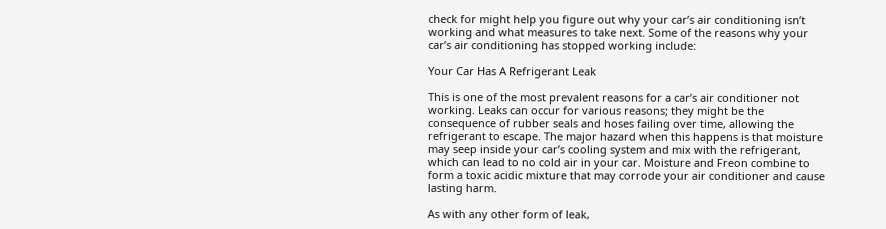check for might help you figure out why your car’s air conditioning isn’t working and what measures to take next. Some of the reasons why your car’s air conditioning has stopped working include:

Your Car Has A Refrigerant Leak

This is one of the most prevalent reasons for a car’s air conditioner not working. Leaks can occur for various reasons; they might be the consequence of rubber seals and hoses failing over time, allowing the refrigerant to escape. The major hazard when this happens is that moisture may seep inside your car’s cooling system and mix with the refrigerant, which can lead to no cold air in your car. Moisture and Freon combine to form a toxic acidic mixture that may corrode your air conditioner and cause lasting harm.

As with any other form of leak,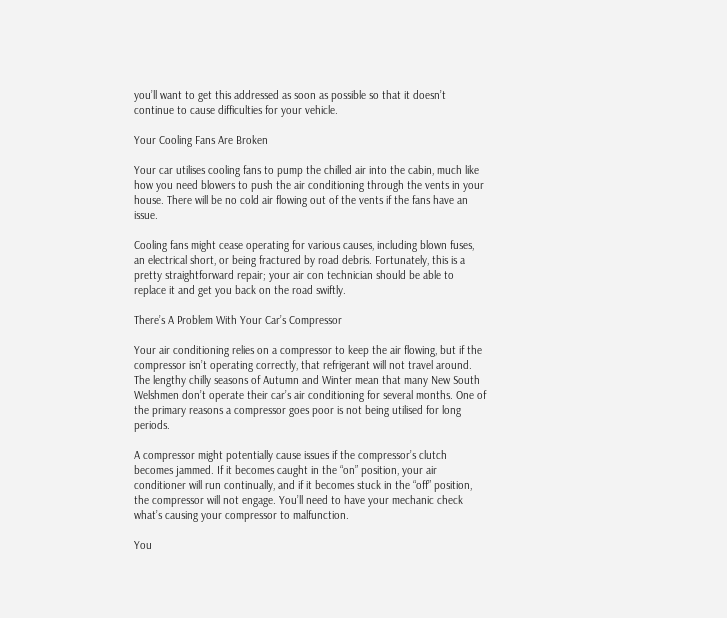you’ll want to get this addressed as soon as possible so that it doesn’t continue to cause difficulties for your vehicle.

Your Cooling Fans Are Broken

Your car utilises cooling fans to pump the chilled air into the cabin, much like how you need blowers to push the air conditioning through the vents in your house. There will be no cold air flowing out of the vents if the fans have an issue.

Cooling fans might cease operating for various causes, including blown fuses, an electrical short, or being fractured by road debris. Fortunately, this is a pretty straightforward repair; your air con technician should be able to replace it and get you back on the road swiftly.

There’s A Problem With Your Car’s Compressor

Your air conditioning relies on a compressor to keep the air flowing, but if the compressor isn’t operating correctly, that refrigerant will not travel around. The lengthy chilly seasons of Autumn and Winter mean that many New South Welshmen don’t operate their car’s air conditioning for several months. One of the primary reasons a compressor goes poor is not being utilised for long periods.

A compressor might potentially cause issues if the compressor’s clutch becomes jammed. If it becomes caught in the “on” position, your air conditioner will run continually, and if it becomes stuck in the “off” position, the compressor will not engage. You’ll need to have your mechanic check what’s causing your compressor to malfunction.

You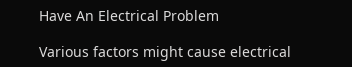Have An Electrical Problem

Various factors might cause electrical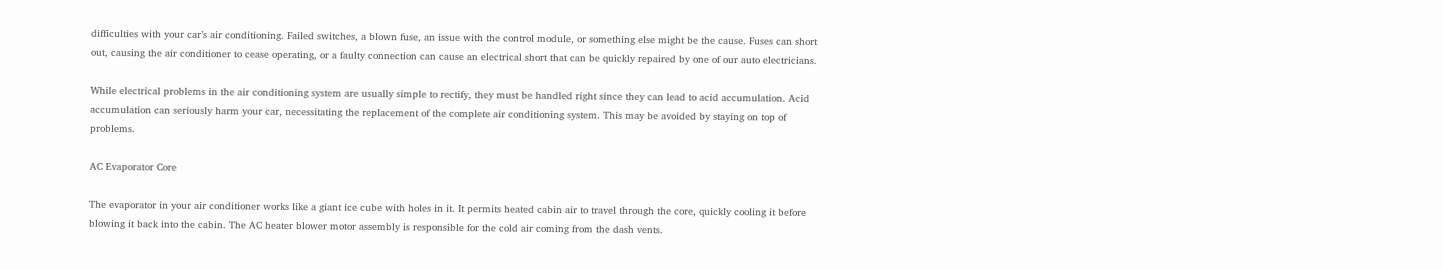difficulties with your car’s air conditioning. Failed switches, a blown fuse, an issue with the control module, or something else might be the cause. Fuses can short out, causing the air conditioner to cease operating, or a faulty connection can cause an electrical short that can be quickly repaired by one of our auto electricians.

While electrical problems in the air conditioning system are usually simple to rectify, they must be handled right since they can lead to acid accumulation. Acid accumulation can seriously harm your car, necessitating the replacement of the complete air conditioning system. This may be avoided by staying on top of problems.

AC Evaporator Core

The evaporator in your air conditioner works like a giant ice cube with holes in it. It permits heated cabin air to travel through the core, quickly cooling it before blowing it back into the cabin. The AC heater blower motor assembly is responsible for the cold air coming from the dash vents.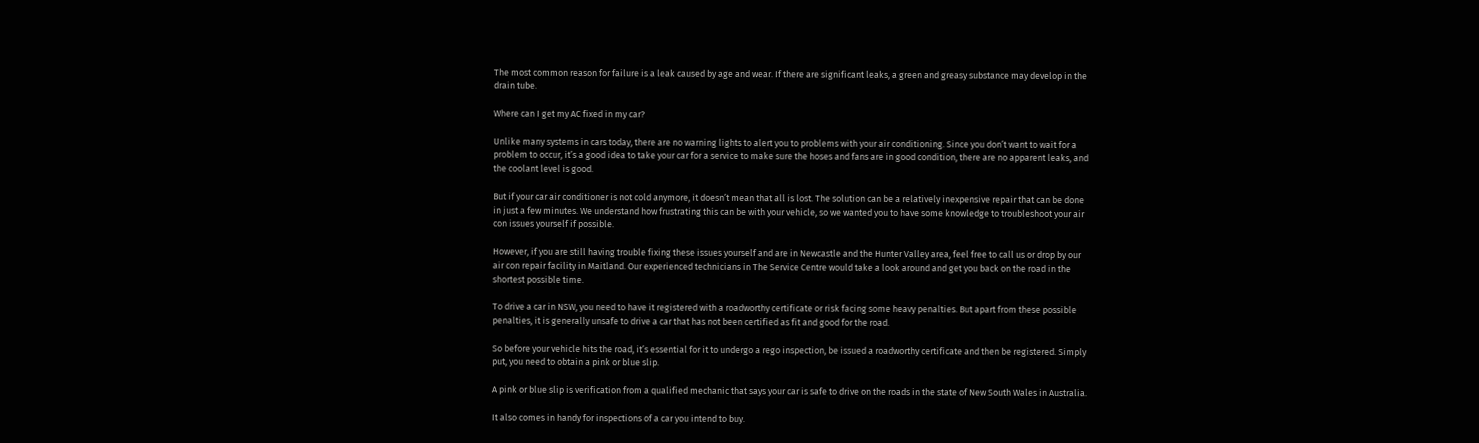The most common reason for failure is a leak caused by age and wear. If there are significant leaks, a green and greasy substance may develop in the drain tube.

Where can I get my AC fixed in my car?

Unlike many systems in cars today, there are no warning lights to alert you to problems with your air conditioning. Since you don’t want to wait for a problem to occur, it’s a good idea to take your car for a service to make sure the hoses and fans are in good condition, there are no apparent leaks, and the coolant level is good.

But if your car air conditioner is not cold anymore, it doesn’t mean that all is lost. The solution can be a relatively inexpensive repair that can be done in just a few minutes. We understand how frustrating this can be with your vehicle, so we wanted you to have some knowledge to troubleshoot your air con issues yourself if possible.

However, if you are still having trouble fixing these issues yourself and are in Newcastle and the Hunter Valley area, feel free to call us or drop by our air con repair facility in Maitland. Our experienced technicians in The Service Centre would take a look around and get you back on the road in the shortest possible time.

To drive a car in NSW, you need to have it registered with a roadworthy certificate or risk facing some heavy penalties. But apart from these possible penalties, it is generally unsafe to drive a car that has not been certified as fit and good for the road.

So before your vehicle hits the road, it’s essential for it to undergo a rego inspection, be issued a roadworthy certificate and then be registered. Simply put, you need to obtain a pink or blue slip.

A pink or blue slip is verification from a qualified mechanic that says your car is safe to drive on the roads in the state of New South Wales in Australia.

It also comes in handy for inspections of a car you intend to buy.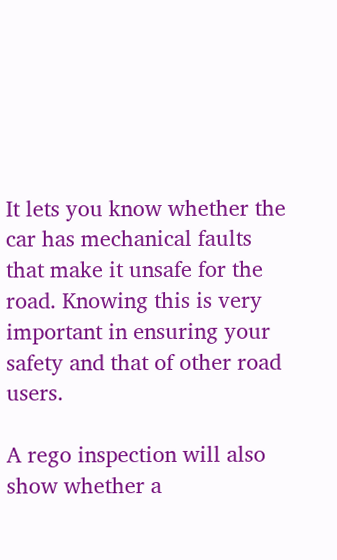It lets you know whether the car has mechanical faults that make it unsafe for the road. Knowing this is very important in ensuring your safety and that of other road users.

A rego inspection will also show whether a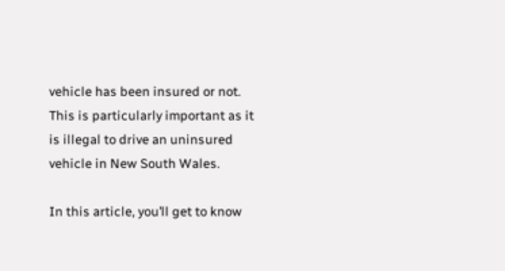vehicle has been insured or not. This is particularly important as it is illegal to drive an uninsured vehicle in New South Wales.

In this article, you’ll get to know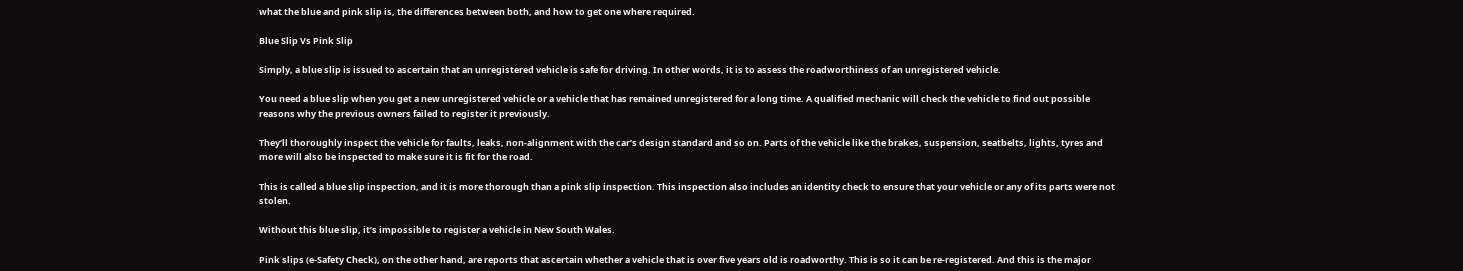what the blue and pink slip is, the differences between both, and how to get one where required.

Blue Slip Vs Pink Slip

Simply, a blue slip is issued to ascertain that an unregistered vehicle is safe for driving. In other words, it is to assess the roadworthiness of an unregistered vehicle.

You need a blue slip when you get a new unregistered vehicle or a vehicle that has remained unregistered for a long time. A qualified mechanic will check the vehicle to find out possible reasons why the previous owners failed to register it previously.

They’ll thoroughly inspect the vehicle for faults, leaks, non-alignment with the car’s design standard and so on. Parts of the vehicle like the brakes, suspension, seatbelts, lights, tyres and more will also be inspected to make sure it is fit for the road.

This is called a blue slip inspection, and it is more thorough than a pink slip inspection. This inspection also includes an identity check to ensure that your vehicle or any of its parts were not stolen.

Without this blue slip, it’s impossible to register a vehicle in New South Wales.

Pink slips (e-Safety Check), on the other hand, are reports that ascertain whether a vehicle that is over five years old is roadworthy. This is so it can be re-registered. And this is the major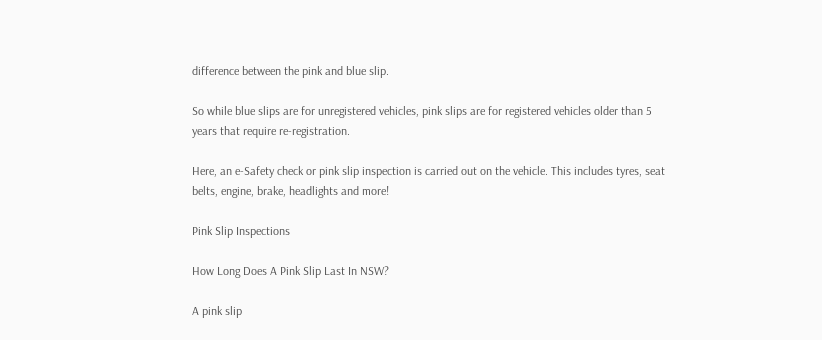difference between the pink and blue slip.

So while blue slips are for unregistered vehicles, pink slips are for registered vehicles older than 5 years that require re-registration.

Here, an e-Safety check or pink slip inspection is carried out on the vehicle. This includes tyres, seat belts, engine, brake, headlights and more!

Pink Slip Inspections

How Long Does A Pink Slip Last In NSW?

A pink slip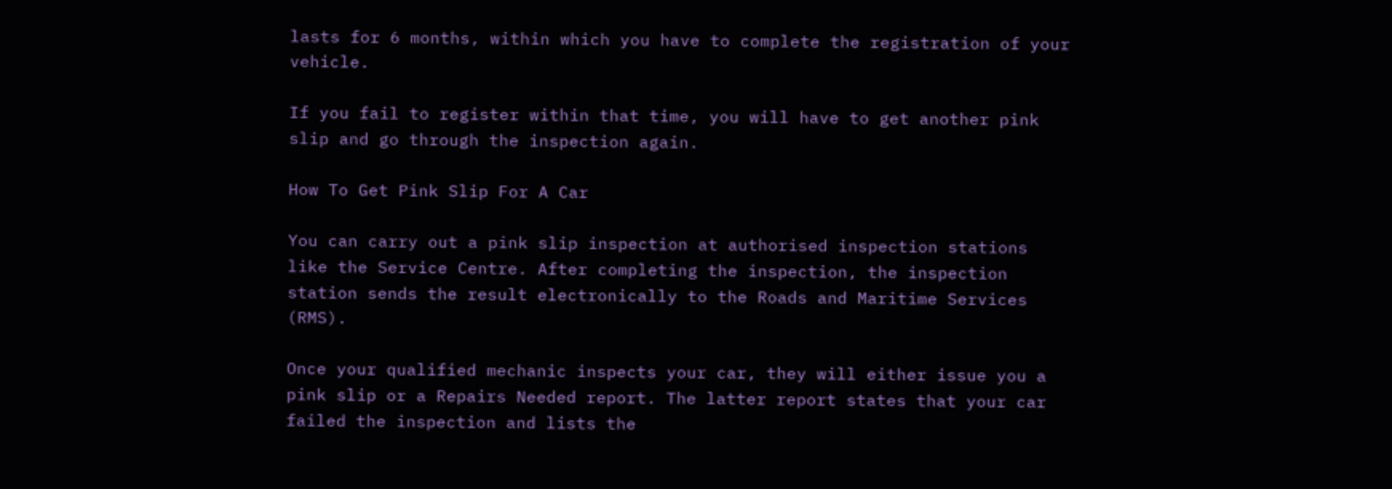lasts for 6 months, within which you have to complete the registration of your vehicle.

If you fail to register within that time, you will have to get another pink slip and go through the inspection again.

How To Get Pink Slip For A Car

You can carry out a pink slip inspection at authorised inspection stations like the Service Centre. After completing the inspection, the inspection station sends the result electronically to the Roads and Maritime Services (RMS).

Once your qualified mechanic inspects your car, they will either issue you a pink slip or a Repairs Needed report. The latter report states that your car failed the inspection and lists the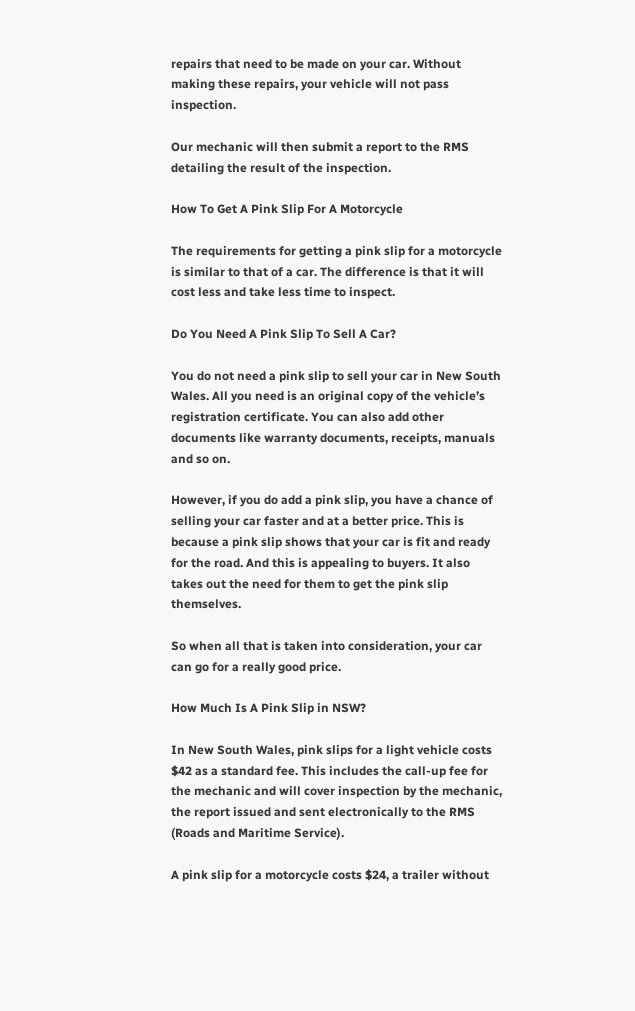repairs that need to be made on your car. Without making these repairs, your vehicle will not pass inspection.

Our mechanic will then submit a report to the RMS detailing the result of the inspection.

How To Get A Pink Slip For A Motorcycle

The requirements for getting a pink slip for a motorcycle is similar to that of a car. The difference is that it will cost less and take less time to inspect.

Do You Need A Pink Slip To Sell A Car?

You do not need a pink slip to sell your car in New South Wales. All you need is an original copy of the vehicle’s registration certificate. You can also add other documents like warranty documents, receipts, manuals and so on.

However, if you do add a pink slip, you have a chance of selling your car faster and at a better price. This is because a pink slip shows that your car is fit and ready for the road. And this is appealing to buyers. It also takes out the need for them to get the pink slip themselves.

So when all that is taken into consideration, your car can go for a really good price.

How Much Is A Pink Slip in NSW?

In New South Wales, pink slips for a light vehicle costs $42 as a standard fee. This includes the call-up fee for the mechanic and will cover inspection by the mechanic, the report issued and sent electronically to the RMS (Roads and Maritime Service).

A pink slip for a motorcycle costs $24, a trailer without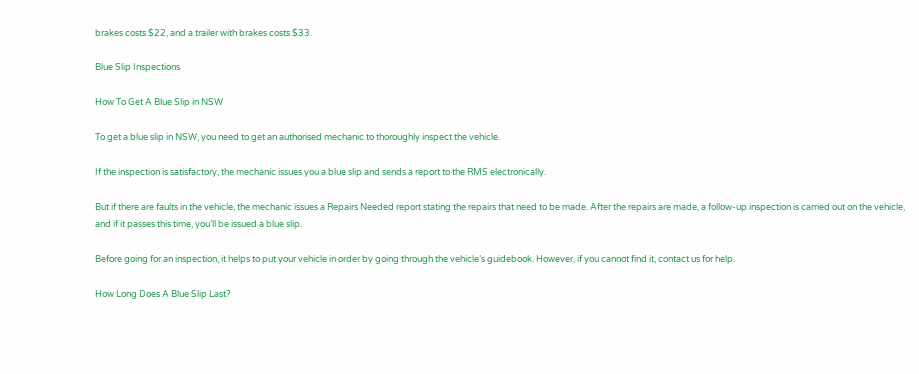brakes costs $22, and a trailer with brakes costs $33.

Blue Slip Inspections

How To Get A Blue Slip in NSW

To get a blue slip in NSW, you need to get an authorised mechanic to thoroughly inspect the vehicle.

If the inspection is satisfactory, the mechanic issues you a blue slip and sends a report to the RMS electronically.

But if there are faults in the vehicle, the mechanic issues a Repairs Needed report stating the repairs that need to be made. After the repairs are made, a follow-up inspection is carried out on the vehicle, and if it passes this time, you’ll be issued a blue slip.

Before going for an inspection, it helps to put your vehicle in order by going through the vehicle’s guidebook. However, if you cannot find it, contact us for help.

How Long Does A Blue Slip Last?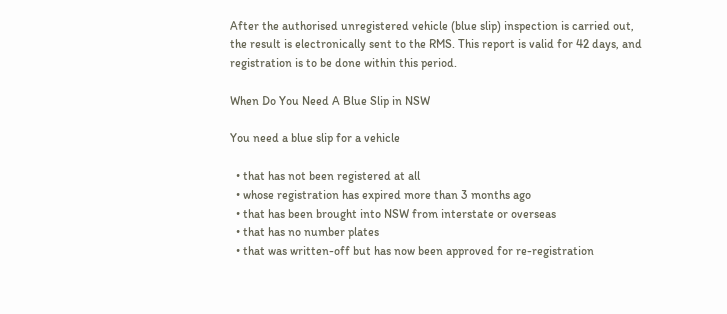After the authorised unregistered vehicle (blue slip) inspection is carried out, the result is electronically sent to the RMS. This report is valid for 42 days, and registration is to be done within this period.

When Do You Need A Blue Slip in NSW

You need a blue slip for a vehicle

  • that has not been registered at all
  • whose registration has expired more than 3 months ago
  • that has been brought into NSW from interstate or overseas
  • that has no number plates
  • that was written-off but has now been approved for re-registration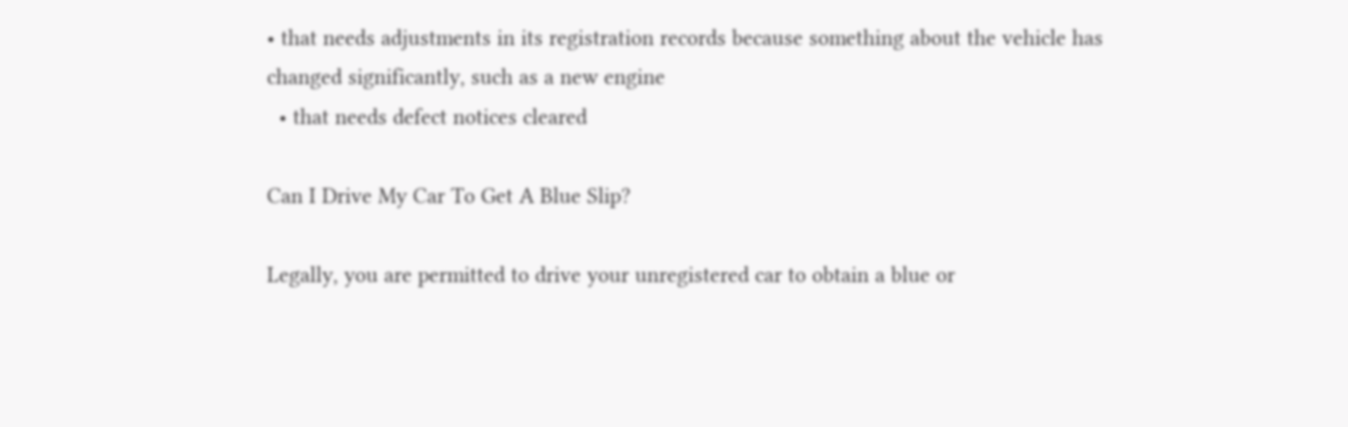• that needs adjustments in its registration records because something about the vehicle has changed significantly, such as a new engine
  • that needs defect notices cleared

Can I Drive My Car To Get A Blue Slip?

Legally, you are permitted to drive your unregistered car to obtain a blue or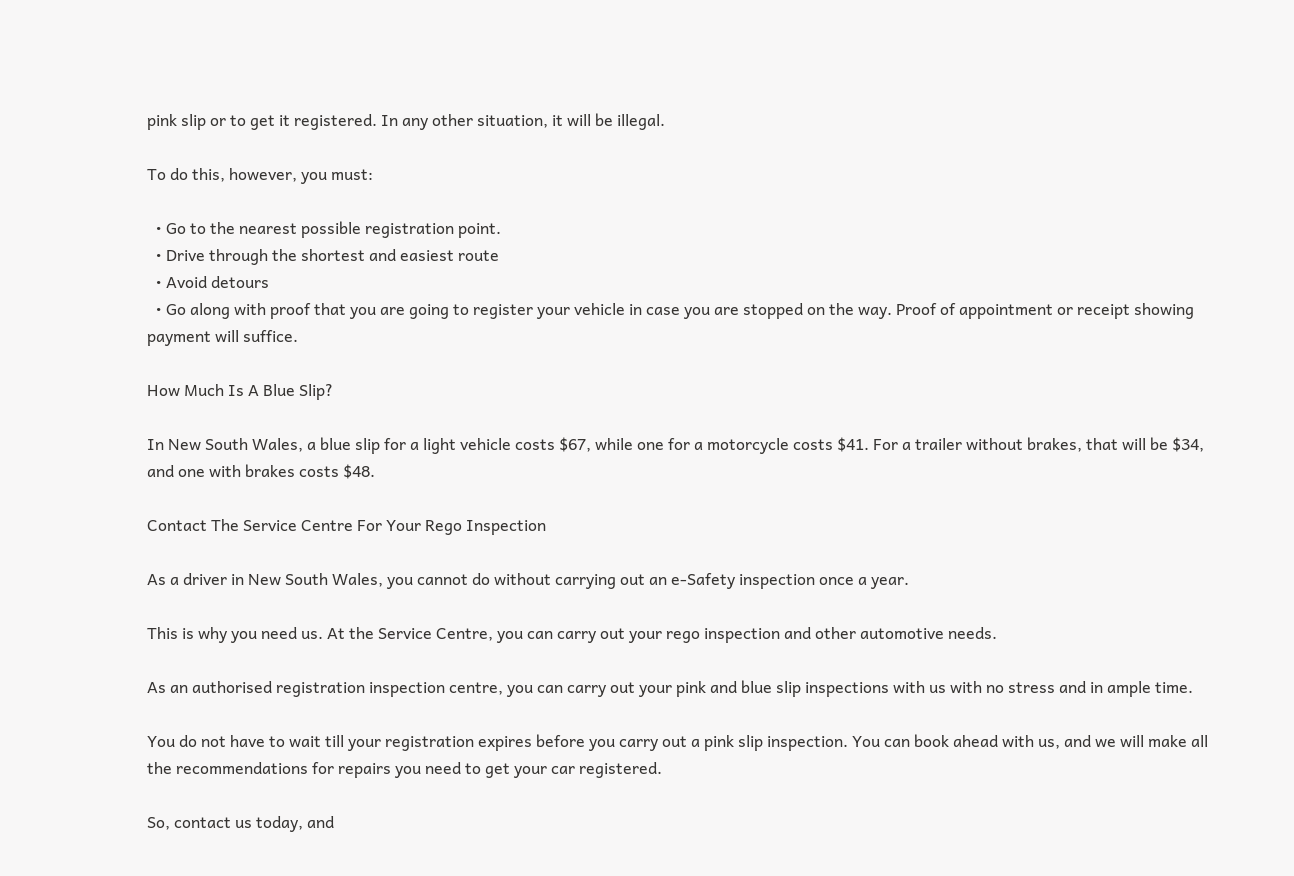pink slip or to get it registered. In any other situation, it will be illegal.

To do this, however, you must:

  • Go to the nearest possible registration point.
  • Drive through the shortest and easiest route
  • Avoid detours
  • Go along with proof that you are going to register your vehicle in case you are stopped on the way. Proof of appointment or receipt showing payment will suffice.

How Much Is A Blue Slip?

In New South Wales, a blue slip for a light vehicle costs $67, while one for a motorcycle costs $41. For a trailer without brakes, that will be $34, and one with brakes costs $48.

Contact The Service Centre For Your Rego Inspection

As a driver in New South Wales, you cannot do without carrying out an e-Safety inspection once a year.

This is why you need us. At the Service Centre, you can carry out your rego inspection and other automotive needs.

As an authorised registration inspection centre, you can carry out your pink and blue slip inspections with us with no stress and in ample time.

You do not have to wait till your registration expires before you carry out a pink slip inspection. You can book ahead with us, and we will make all the recommendations for repairs you need to get your car registered.

So, contact us today, and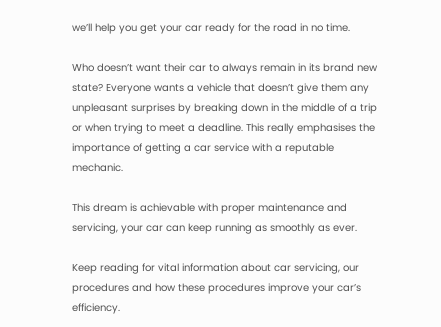we’ll help you get your car ready for the road in no time.

Who doesn’t want their car to always remain in its brand new state? Everyone wants a vehicle that doesn’t give them any unpleasant surprises by breaking down in the middle of a trip or when trying to meet a deadline. This really emphasises the importance of getting a car service with a reputable mechanic.

This dream is achievable with proper maintenance and servicing, your car can keep running as smoothly as ever.

Keep reading for vital information about car servicing, our procedures and how these procedures improve your car’s efficiency.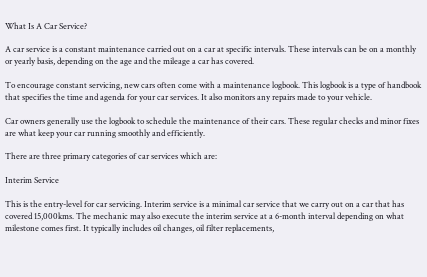What Is A Car Service?

A car service is a constant maintenance carried out on a car at specific intervals. These intervals can be on a monthly or yearly basis, depending on the age and the mileage a car has covered.

To encourage constant servicing, new cars often come with a maintenance logbook. This logbook is a type of handbook that specifies the time and agenda for your car services. It also monitors any repairs made to your vehicle.

Car owners generally use the logbook to schedule the maintenance of their cars. These regular checks and minor fixes are what keep your car running smoothly and efficiently.

There are three primary categories of car services which are:

Interim Service

This is the entry-level for car servicing. Interim service is a minimal car service that we carry out on a car that has covered 15,000kms. The mechanic may also execute the interim service at a 6-month interval depending on what milestone comes first. It typically includes oil changes, oil filter replacements,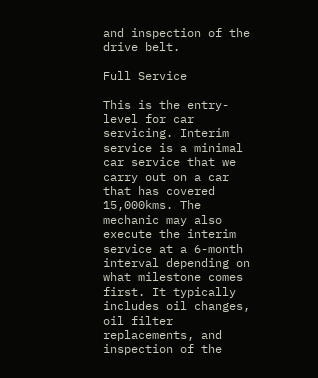and inspection of the drive belt.

Full Service

This is the entry-level for car servicing. Interim service is a minimal car service that we carry out on a car that has covered 15,000kms. The mechanic may also execute the interim service at a 6-month interval depending on what milestone comes first. It typically includes oil changes, oil filter replacements, and inspection of the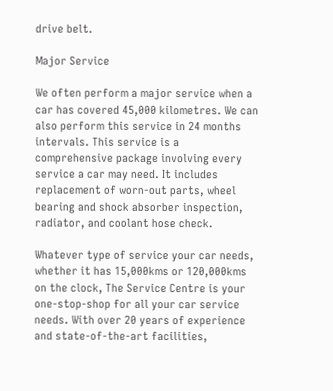drive belt.

Major Service

We often perform a major service when a car has covered 45,000 kilometres. We can also perform this service in 24 months intervals. This service is a comprehensive package involving every service a car may need. It includes replacement of worn-out parts, wheel bearing and shock absorber inspection, radiator, and coolant hose check.

Whatever type of service your car needs, whether it has 15,000kms or 120,000kms on the clock, The Service Centre is your one-stop-shop for all your car service needs. With over 20 years of experience and state-of-the-art facilities,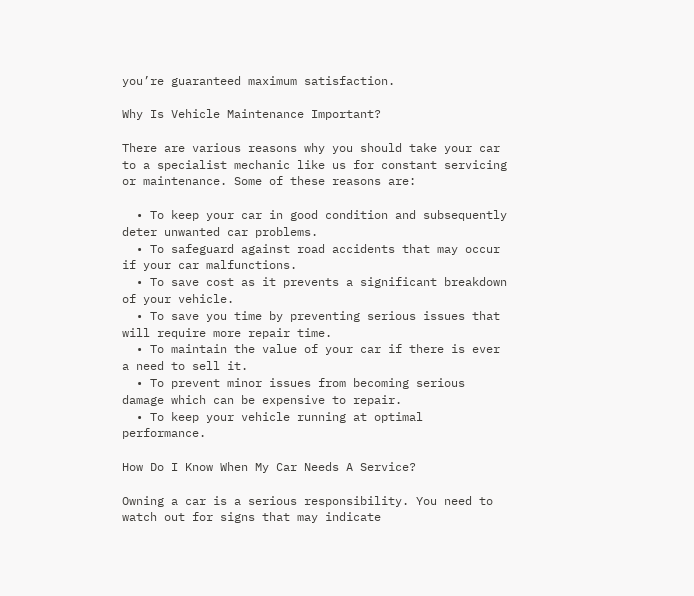you’re guaranteed maximum satisfaction.

Why Is Vehicle Maintenance Important?

There are various reasons why you should take your car to a specialist mechanic like us for constant servicing or maintenance. Some of these reasons are:

  • To keep your car in good condition and subsequently deter unwanted car problems.
  • To safeguard against road accidents that may occur if your car malfunctions.
  • To save cost as it prevents a significant breakdown of your vehicle.
  • To save you time by preventing serious issues that will require more repair time.
  • To maintain the value of your car if there is ever a need to sell it.
  • To prevent minor issues from becoming serious damage which can be expensive to repair.
  • To keep your vehicle running at optimal performance.

How Do I Know When My Car Needs A Service?

Owning a car is a serious responsibility. You need to watch out for signs that may indicate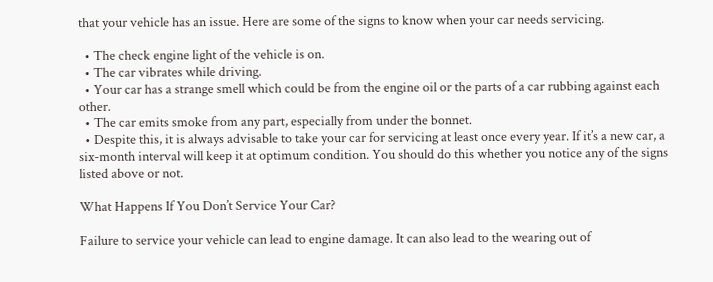that your vehicle has an issue. Here are some of the signs to know when your car needs servicing.

  • The check engine light of the vehicle is on.
  • The car vibrates while driving.
  • Your car has a strange smell which could be from the engine oil or the parts of a car rubbing against each other.
  • The car emits smoke from any part, especially from under the bonnet.
  • Despite this, it is always advisable to take your car for servicing at least once every year. If it’s a new car, a six-month interval will keep it at optimum condition. You should do this whether you notice any of the signs listed above or not.

What Happens If You Don’t Service Your Car?

Failure to service your vehicle can lead to engine damage. It can also lead to the wearing out of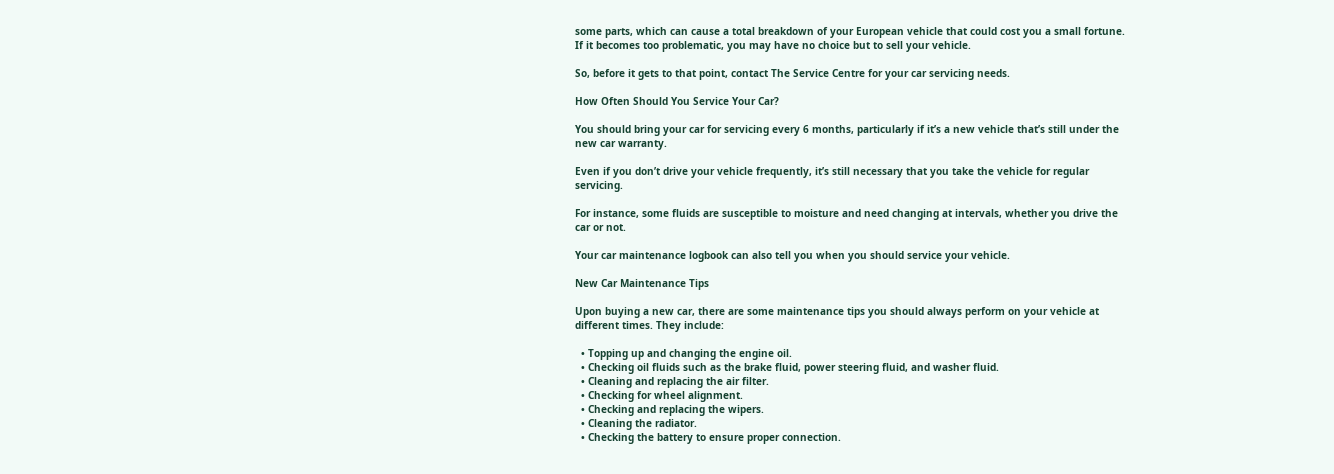some parts, which can cause a total breakdown of your European vehicle that could cost you a small fortune. If it becomes too problematic, you may have no choice but to sell your vehicle.

So, before it gets to that point, contact The Service Centre for your car servicing needs.

How Often Should You Service Your Car?

You should bring your car for servicing every 6 months, particularly if it’s a new vehicle that’s still under the new car warranty.

Even if you don’t drive your vehicle frequently, it’s still necessary that you take the vehicle for regular servicing.

For instance, some fluids are susceptible to moisture and need changing at intervals, whether you drive the car or not.

Your car maintenance logbook can also tell you when you should service your vehicle.

New Car Maintenance Tips

Upon buying a new car, there are some maintenance tips you should always perform on your vehicle at different times. They include:

  • Topping up and changing the engine oil.
  • Checking oil fluids such as the brake fluid, power steering fluid, and washer fluid.
  • Cleaning and replacing the air filter.
  • Checking for wheel alignment.
  • Checking and replacing the wipers.
  • Cleaning the radiator.
  • Checking the battery to ensure proper connection.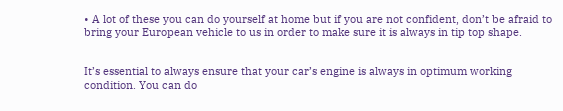• A lot of these you can do yourself at home but if you are not confident, don’t be afraid to bring your European vehicle to us in order to make sure it is always in tip top shape.


It’s essential to always ensure that your car’s engine is always in optimum working condition. You can do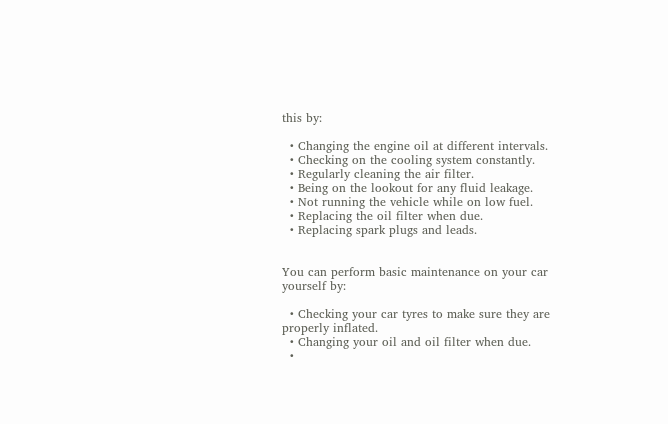this by:

  • Changing the engine oil at different intervals.
  • Checking on the cooling system constantly.
  • Regularly cleaning the air filter.
  • Being on the lookout for any fluid leakage.
  • Not running the vehicle while on low fuel.
  • Replacing the oil filter when due.
  • Replacing spark plugs and leads.


You can perform basic maintenance on your car yourself by:

  • Checking your car tyres to make sure they are properly inflated.
  • Changing your oil and oil filter when due.
  •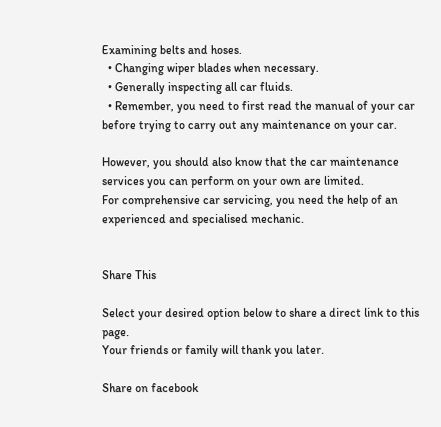Examining belts and hoses.
  • Changing wiper blades when necessary.
  • Generally inspecting all car fluids.
  • Remember, you need to first read the manual of your car before trying to carry out any maintenance on your car.

However, you should also know that the car maintenance services you can perform on your own are limited.
For comprehensive car servicing, you need the help of an experienced and specialised mechanic.


Share This

Select your desired option below to share a direct link to this page.
Your friends or family will thank you later.

Share on facebook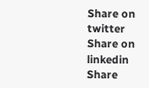Share on twitter
Share on linkedin
Share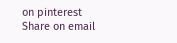on pinterest
Share on email